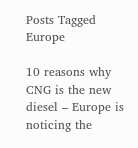Posts Tagged Europe

10 reasons why CNG is the new diesel – Europe is noticing the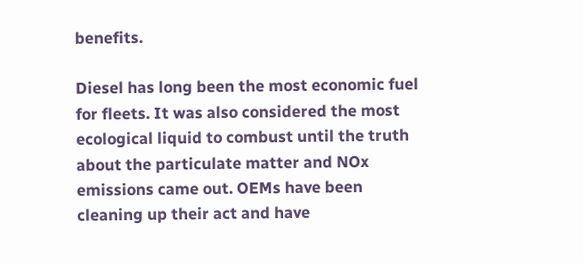benefits.

Diesel has long been the most economic fuel for fleets. It was also considered the most ecological liquid to combust until the truth about the particulate matter and NOx emissions came out. OEMs have been cleaning up their act and have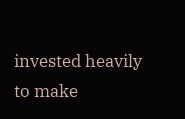invested heavily to make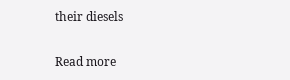their diesels

Read more